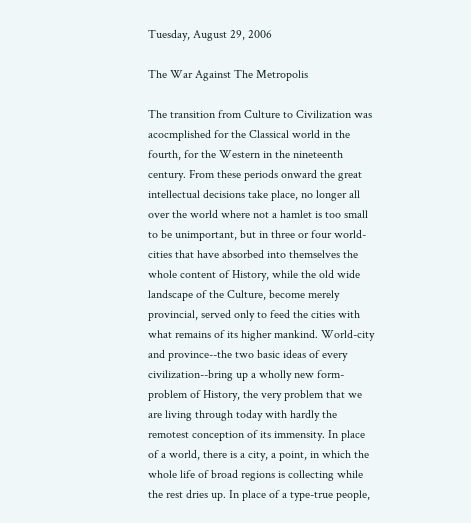Tuesday, August 29, 2006

The War Against The Metropolis

The transition from Culture to Civilization was acocmplished for the Classical world in the fourth, for the Western in the nineteenth century. From these periods onward the great intellectual decisions take place, no longer all over the world where not a hamlet is too small to be unimportant, but in three or four world-cities that have absorbed into themselves the whole content of History, while the old wide landscape of the Culture, become merely provincial, served only to feed the cities with what remains of its higher mankind. World-city and province--the two basic ideas of every civilization--bring up a wholly new form-problem of History, the very problem that we are living through today with hardly the remotest conception of its immensity. In place of a world, there is a city, a point, in which the whole life of broad regions is collecting while the rest dries up. In place of a type-true people,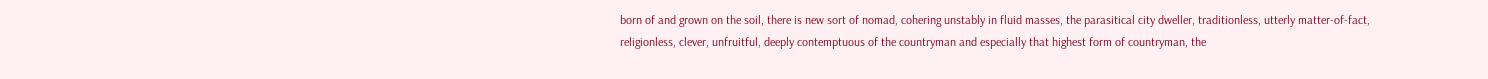born of and grown on the soil, there is new sort of nomad, cohering unstably in fluid masses, the parasitical city dweller, traditionless, utterly matter-of-fact, religionless, clever, unfruitful, deeply contemptuous of the countryman and especially that highest form of countryman, the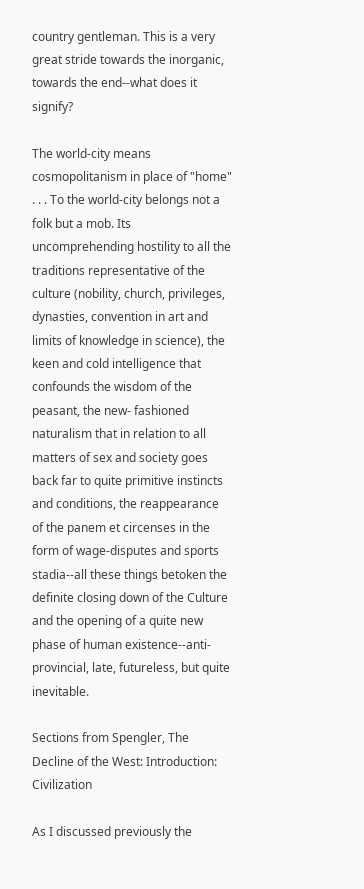country gentleman. This is a very great stride towards the inorganic, towards the end--what does it signify?

The world-city means cosmopolitanism in place of "home" . . . To the world-city belongs not a folk but a mob. Its uncomprehending hostility to all the traditions representative of the culture (nobility, church, privileges, dynasties, convention in art and limits of knowledge in science), the keen and cold intelligence that confounds the wisdom of the peasant, the new- fashioned naturalism that in relation to all matters of sex and society goes back far to quite primitive instincts and conditions, the reappearance of the panem et circenses in the form of wage-disputes and sports stadia--all these things betoken the definite closing down of the Culture and the opening of a quite new phase of human existence--anti-provincial, late, futureless, but quite inevitable.

Sections from Spengler, The Decline of the West: Introduction: Civilization

As I discussed previously the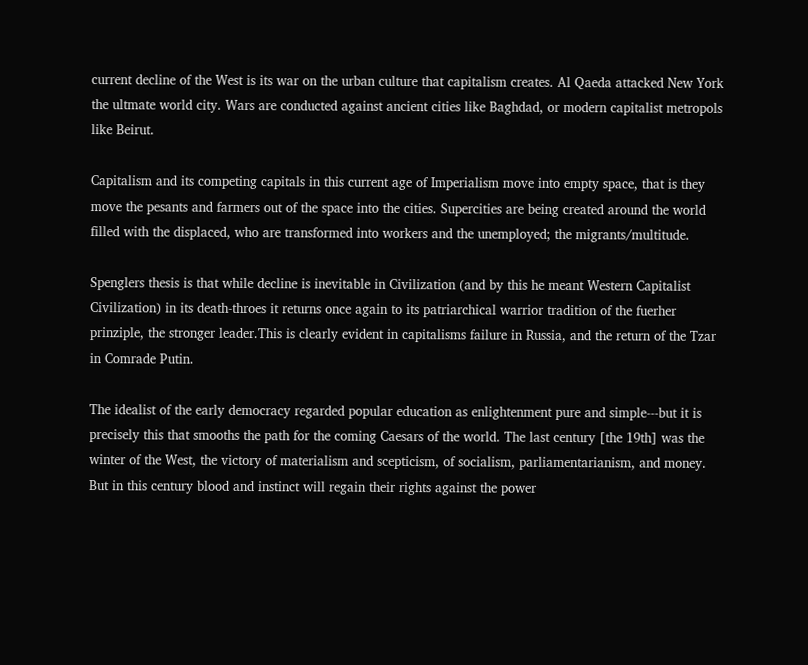current decline of the West is its war on the urban culture that capitalism creates. Al Qaeda attacked New York the ultmate world city. Wars are conducted against ancient cities like Baghdad, or modern capitalist metropols like Beirut.

Capitalism and its competing capitals in this current age of Imperialism move into empty space, that is they move the pesants and farmers out of the space into the cities. Supercities are being created around the world filled with the displaced, who are transformed into workers and the unemployed; the migrants/multitude.

Spenglers thesis is that while decline is inevitable in Civilization (and by this he meant Western Capitalist Civilization) in its death-throes it returns once again to its patriarchical warrior tradition of the fuerher prinziple, the stronger leader.This is clearly evident in capitalisms failure in Russia, and the return of the Tzar in Comrade Putin.

The idealist of the early democracy regarded popular education as enlightenment pure and simple---but it is precisely this that smooths the path for the coming Caesars of the world. The last century [the 19th] was the winter of the West, the victory of materialism and scepticism, of socialism, parliamentarianism, and money. But in this century blood and instinct will regain their rights against the power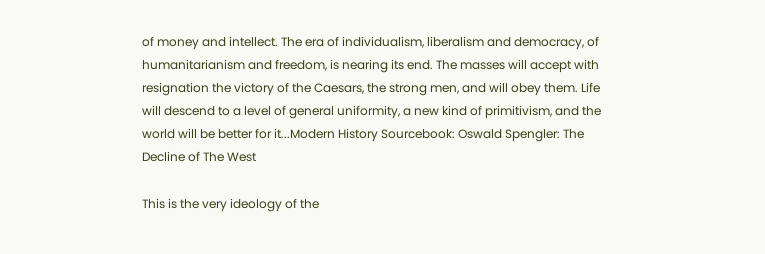of money and intellect. The era of individualism, liberalism and democracy, of humanitarianism and freedom, is nearing its end. The masses will accept with resignation the victory of the Caesars, the strong men, and will obey them. Life will descend to a level of general uniformity, a new kind of primitivism, and the world will be better for it...Modern History Sourcebook: Oswald Spengler: The Decline of The West

This is the very ideology of the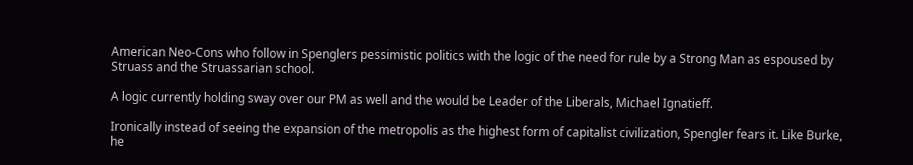American Neo-Cons who follow in Spenglers pessimistic politics with the logic of the need for rule by a Strong Man as espoused by Struass and the Struassarian school.

A logic currently holding sway over our PM as well and the would be Leader of the Liberals, Michael Ignatieff.

Ironically instead of seeing the expansion of the metropolis as the highest form of capitalist civilization, Spengler fears it. Like Burke, he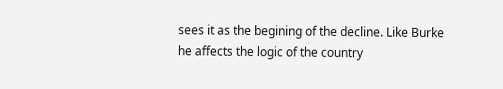sees it as the begining of the decline. Like Burke he affects the logic of the country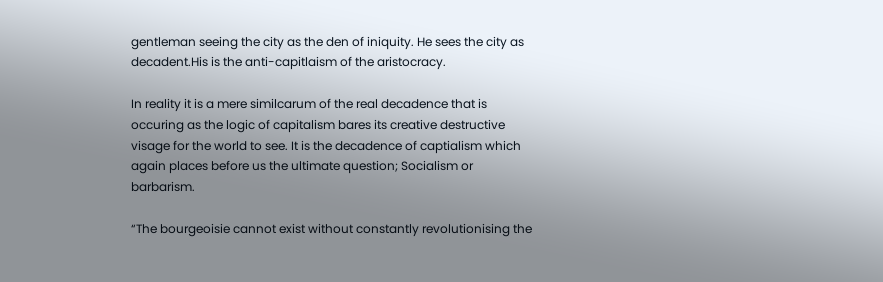gentleman seeing the city as the den of iniquity. He sees the city as decadent.His is the anti-capitlaism of the aristocracy.

In reality it is a mere similcarum of the real decadence that is occuring as the logic of capitalism bares its creative destructive visage for the world to see. It is the decadence of captialism which again places before us the ultimate question; Socialism or barbarism.

“The bourgeoisie cannot exist without constantly revolutionising the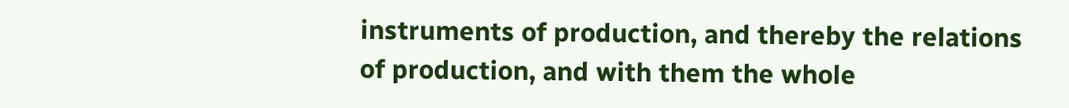instruments of production, and thereby the relations of production, and with them the whole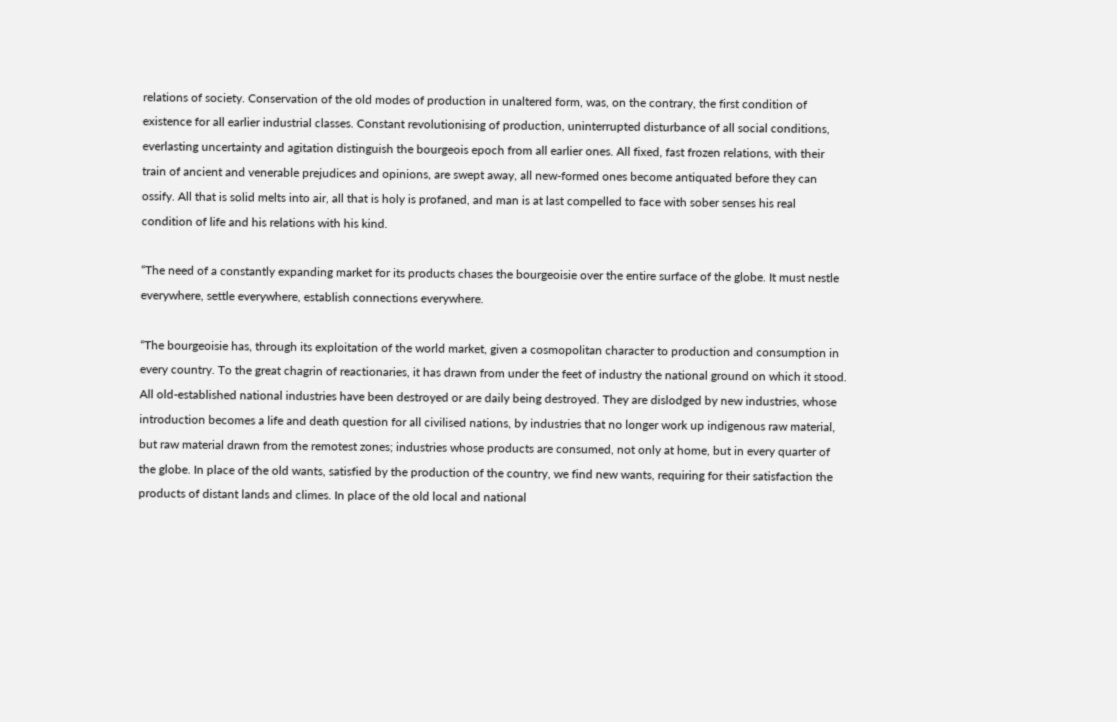relations of society. Conservation of the old modes of production in unaltered form, was, on the contrary, the first condition of existence for all earlier industrial classes. Constant revolutionising of production, uninterrupted disturbance of all social conditions, everlasting uncertainty and agitation distinguish the bourgeois epoch from all earlier ones. All fixed, fast frozen relations, with their train of ancient and venerable prejudices and opinions, are swept away, all new-formed ones become antiquated before they can ossify. All that is solid melts into air, all that is holy is profaned, and man is at last compelled to face with sober senses his real condition of life and his relations with his kind.

“The need of a constantly expanding market for its products chases the bourgeoisie over the entire surface of the globe. It must nestle everywhere, settle everywhere, establish connections everywhere.

“The bourgeoisie has, through its exploitation of the world market, given a cosmopolitan character to production and consumption in every country. To the great chagrin of reactionaries, it has drawn from under the feet of industry the national ground on which it stood. All old-established national industries have been destroyed or are daily being destroyed. They are dislodged by new industries, whose introduction becomes a life and death question for all civilised nations, by industries that no longer work up indigenous raw material, but raw material drawn from the remotest zones; industries whose products are consumed, not only at home, but in every quarter of the globe. In place of the old wants, satisfied by the production of the country, we find new wants, requiring for their satisfaction the products of distant lands and climes. In place of the old local and national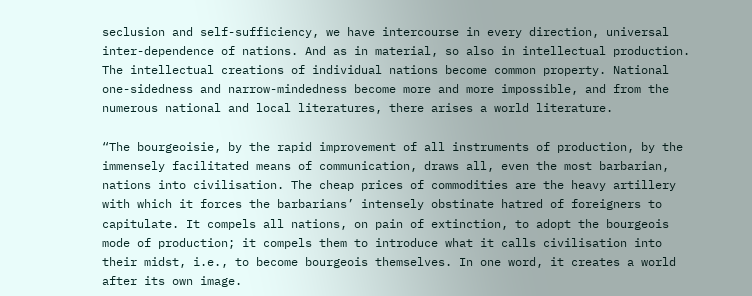seclusion and self-sufficiency, we have intercourse in every direction, universal inter-dependence of nations. And as in material, so also in intellectual production. The intellectual creations of individual nations become common property. National one-sidedness and narrow-mindedness become more and more impossible, and from the numerous national and local literatures, there arises a world literature.

“The bourgeoisie, by the rapid improvement of all instruments of production, by the immensely facilitated means of communication, draws all, even the most barbarian, nations into civilisation. The cheap prices of commodities are the heavy artillery with which it forces the barbarians’ intensely obstinate hatred of foreigners to capitulate. It compels all nations, on pain of extinction, to adopt the bourgeois mode of production; it compels them to introduce what it calls civilisation into their midst, i.e., to become bourgeois themselves. In one word, it creates a world after its own image.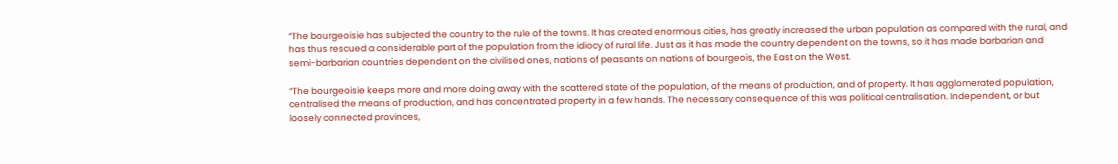“The bourgeoisie has subjected the country to the rule of the towns. It has created enormous cities, has greatly increased the urban population as compared with the rural, and has thus rescued a considerable part of the population from the idiocy of rural life. Just as it has made the country dependent on the towns, so it has made barbarian and semi-barbarian countries dependent on the civilised ones, nations of peasants on nations of bourgeois, the East on the West.

“The bourgeoisie keeps more and more doing away with the scattered state of the population, of the means of production, and of property. It has agglomerated population, centralised the means of production, and has concentrated property in a few hands. The necessary consequence of this was political centralisation. Independent, or but loosely connected provinces,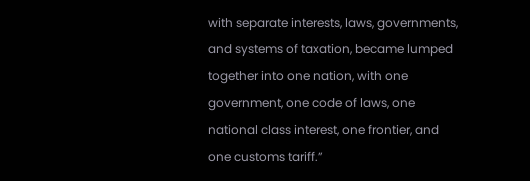with separate interests, laws, governments, and systems of taxation, became lumped together into one nation, with one government, one code of laws, one national class interest, one frontier, and one customs tariff.”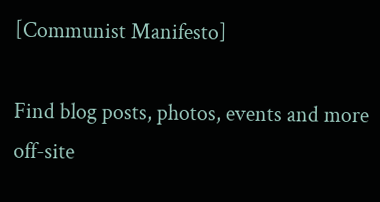[Communist Manifesto]

Find blog posts, photos, events and more off-site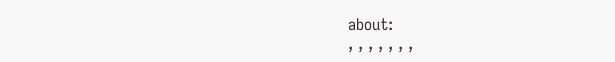about:
, , , , , , ,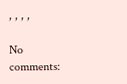, , , ,

No comments: